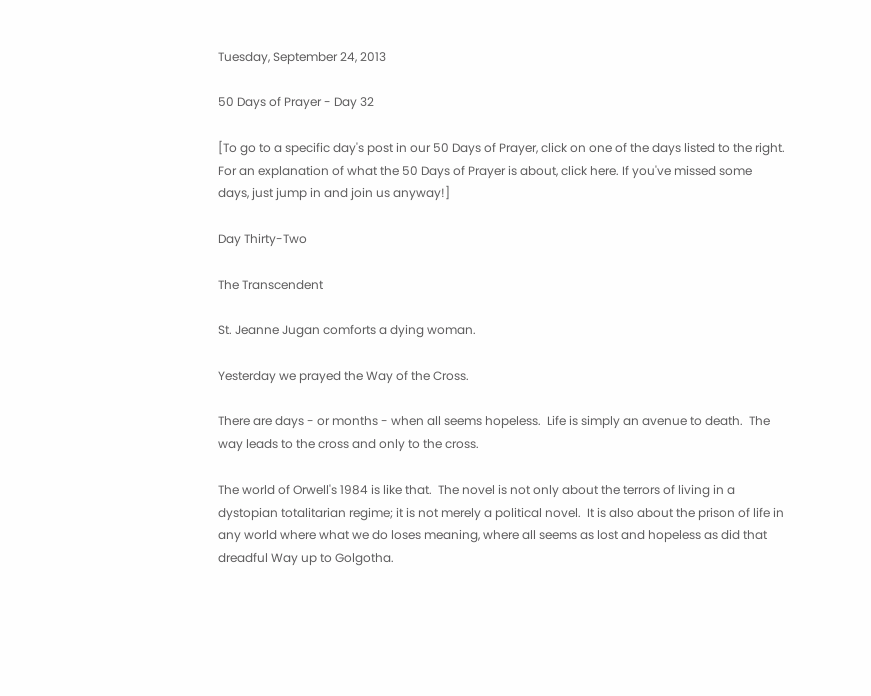Tuesday, September 24, 2013

50 Days of Prayer - Day 32

[To go to a specific day's post in our 50 Days of Prayer, click on one of the days listed to the right. For an explanation of what the 50 Days of Prayer is about, click here. If you've missed some days, just jump in and join us anyway!]

Day Thirty-Two

The Transcendent

St. Jeanne Jugan comforts a dying woman.

Yesterday we prayed the Way of the Cross.

There are days - or months - when all seems hopeless.  Life is simply an avenue to death.  The way leads to the cross and only to the cross.

The world of Orwell's 1984 is like that.  The novel is not only about the terrors of living in a dystopian totalitarian regime; it is not merely a political novel.  It is also about the prison of life in any world where what we do loses meaning, where all seems as lost and hopeless as did that dreadful Way up to Golgotha.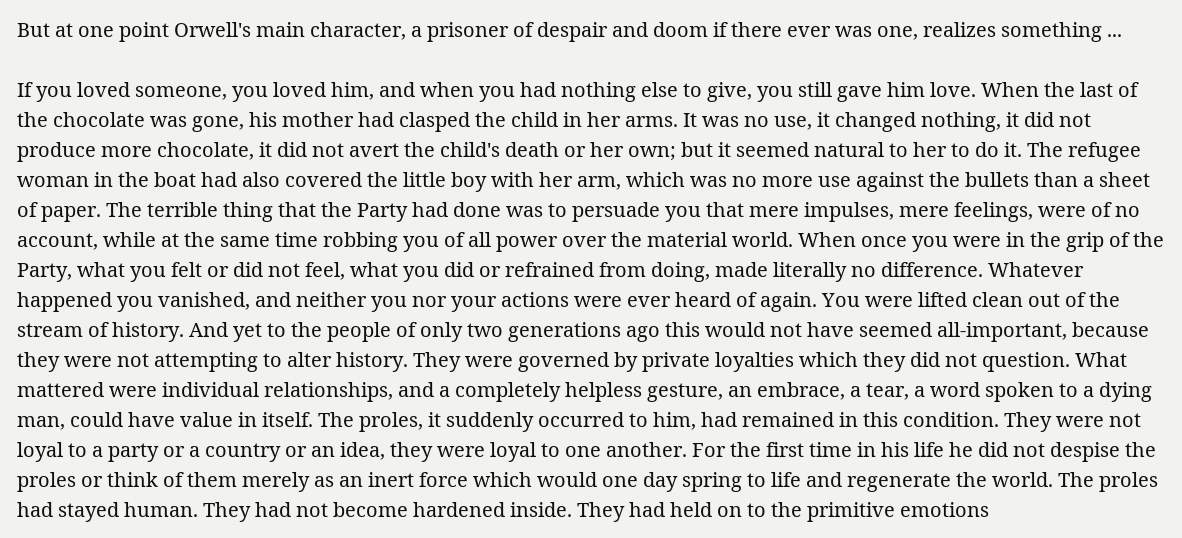But at one point Orwell's main character, a prisoner of despair and doom if there ever was one, realizes something ...

If you loved someone, you loved him, and when you had nothing else to give, you still gave him love. When the last of the chocolate was gone, his mother had clasped the child in her arms. It was no use, it changed nothing, it did not produce more chocolate, it did not avert the child's death or her own; but it seemed natural to her to do it. The refugee woman in the boat had also covered the little boy with her arm, which was no more use against the bullets than a sheet of paper. The terrible thing that the Party had done was to persuade you that mere impulses, mere feelings, were of no account, while at the same time robbing you of all power over the material world. When once you were in the grip of the Party, what you felt or did not feel, what you did or refrained from doing, made literally no difference. Whatever happened you vanished, and neither you nor your actions were ever heard of again. You were lifted clean out of the stream of history. And yet to the people of only two generations ago this would not have seemed all-important, because they were not attempting to alter history. They were governed by private loyalties which they did not question. What mattered were individual relationships, and a completely helpless gesture, an embrace, a tear, a word spoken to a dying man, could have value in itself. The proles, it suddenly occurred to him, had remained in this condition. They were not loyal to a party or a country or an idea, they were loyal to one another. For the first time in his life he did not despise the proles or think of them merely as an inert force which would one day spring to life and regenerate the world. The proles had stayed human. They had not become hardened inside. They had held on to the primitive emotions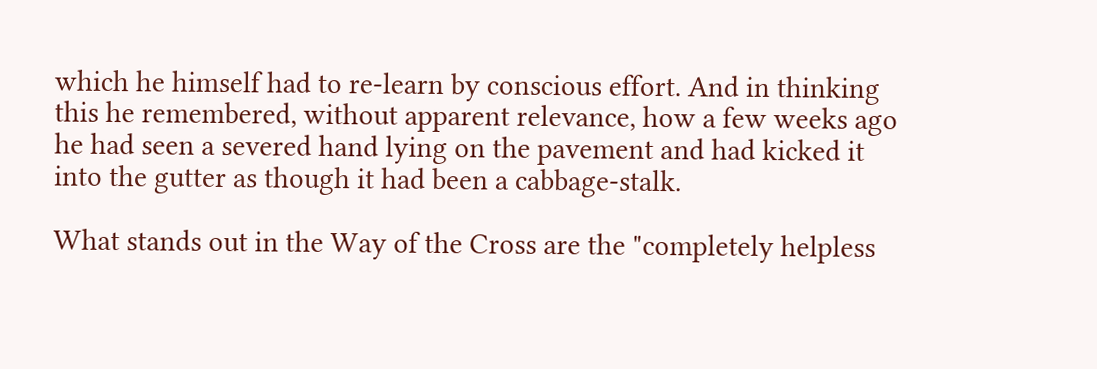which he himself had to re-learn by conscious effort. And in thinking this he remembered, without apparent relevance, how a few weeks ago he had seen a severed hand lying on the pavement and had kicked it into the gutter as though it had been a cabbage-stalk.

What stands out in the Way of the Cross are the "completely helpless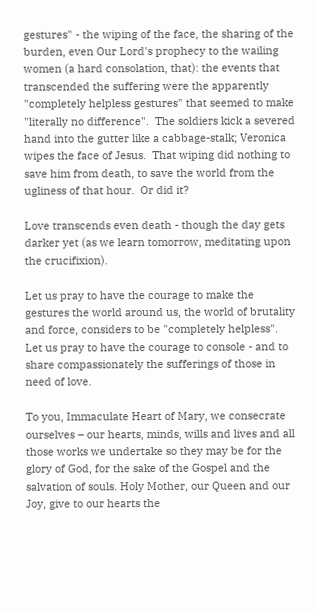gestures" - the wiping of the face, the sharing of the burden, even Our Lord's prophecy to the wailing women (a hard consolation, that): the events that transcended the suffering were the apparently "completely helpless gestures" that seemed to make "literally no difference".  The soldiers kick a severed hand into the gutter like a cabbage-stalk; Veronica wipes the face of Jesus.  That wiping did nothing to save him from death, to save the world from the ugliness of that hour.  Or did it?

Love transcends even death - though the day gets darker yet (as we learn tomorrow, meditating upon the crucifixion).

Let us pray to have the courage to make the gestures the world around us, the world of brutality and force, considers to be "completely helpless".  Let us pray to have the courage to console - and to share compassionately the sufferings of those in need of love.

To you, Immaculate Heart of Mary, we consecrate ourselves – our hearts, minds, wills and lives and all those works we undertake so they may be for the glory of God, for the sake of the Gospel and the salvation of souls. Holy Mother, our Queen and our Joy, give to our hearts the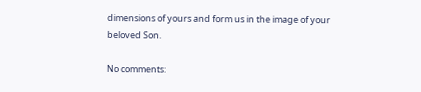dimensions of yours and form us in the image of your beloved Son.

No comments: